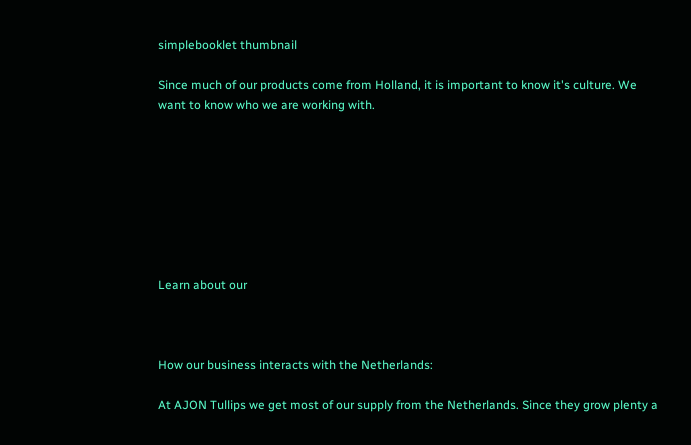simplebooklet thumbnail

Since much of our products come from Holland, it is important to know it's culture. We want to know who we are working with.








Learn about our



How our business interacts with the Netherlands:

At AJON Tullips we get most of our supply from the Netherlands. Since they grow plenty a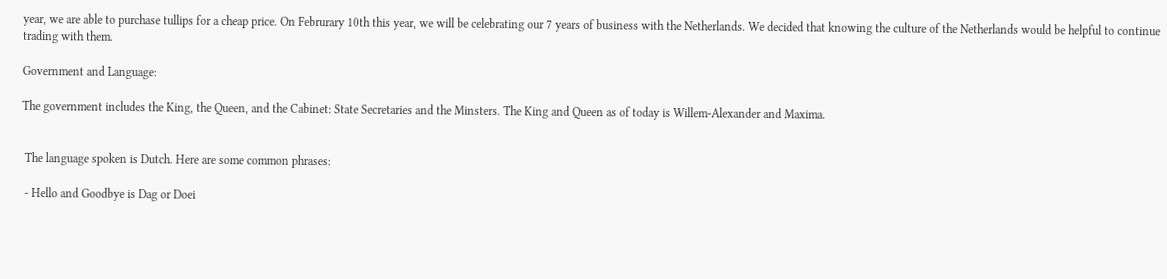year, we are able to purchase tullips for a cheap price. On Februrary 10th this year, we will be celebrating our 7 years of business with the Netherlands. We decided that knowing the culture of the Netherlands would be helpful to continue trading with them.

Government and Language:

The government includes the King, the Queen, and the Cabinet: State Secretaries and the Minsters. The King and Queen as of today is Willem-Alexander and Maxima.


 The language spoken is Dutch. Here are some common phrases:

 - Hello and Goodbye is Dag or Doei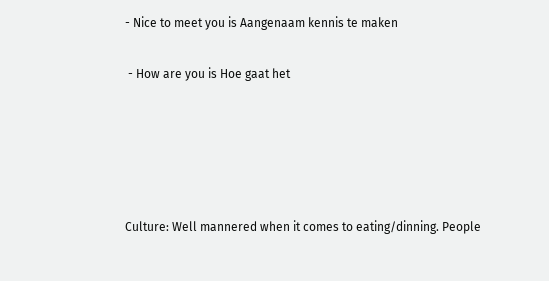- Nice to meet you is Aangenaam kennis te maken

 - How are you is Hoe gaat het





Culture: Well mannered when it comes to eating/dinning. People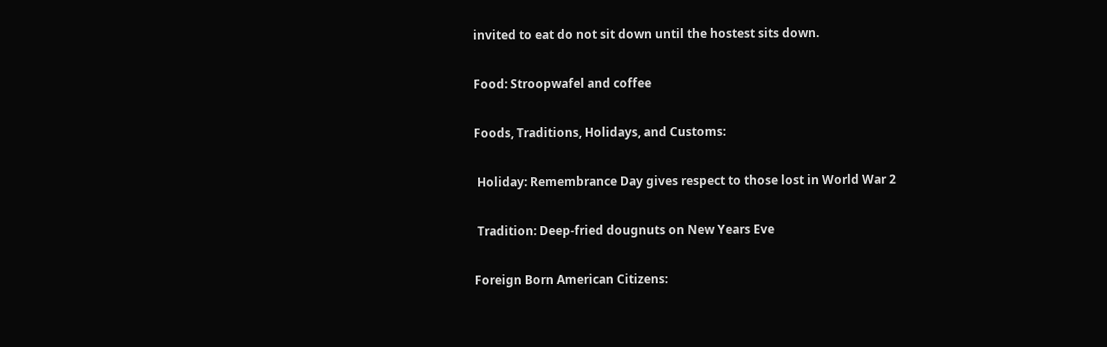invited to eat do not sit down until the hostest sits down.

Food: Stroopwafel and coffee

Foods, Traditions, Holidays, and Customs:

 Holiday: Remembrance Day gives respect to those lost in World War 2

 Tradition: Deep-fried dougnuts on New Years Eve

Foreign Born American Citizens: